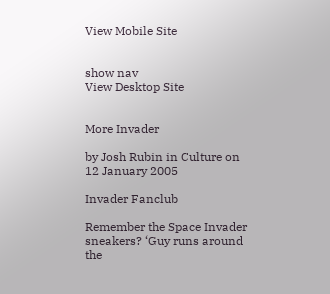View Mobile Site


show nav
View Desktop Site


More Invader

by Josh Rubin in Culture on 12 January 2005

Invader Fanclub

Remember the Space Invader sneakers? ‘Guy runs around the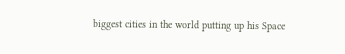biggest cities in the world putting up his Space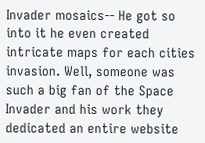Invader mosaics-- He got so into it he even created intricate maps for each cities invasion. Well, someone was such a big fan of the Space Invader and his work they dedicated an entire website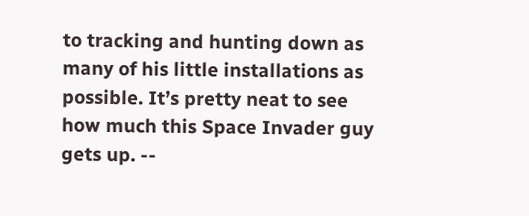to tracking and hunting down as many of his little installations as possible. It’s pretty neat to see how much this Space Invader guy gets up. --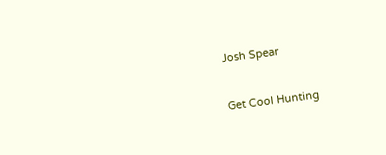Josh Spear


Get Cool Hunting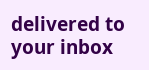delivered to your inbox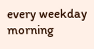every weekday morning